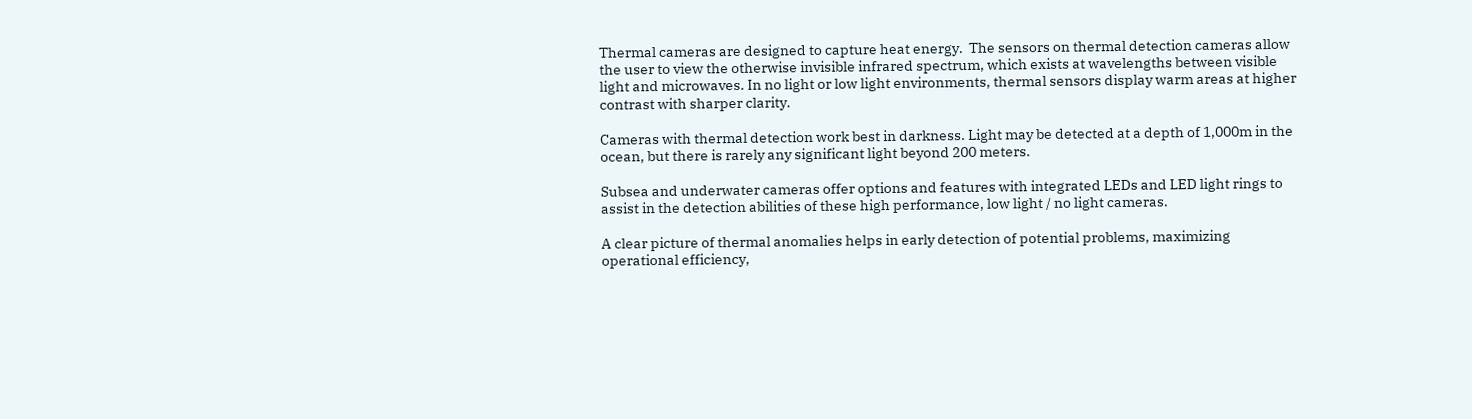Thermal cameras are designed to capture heat energy.  The sensors on thermal detection cameras allow the user to view the otherwise invisible infrared spectrum, which exists at wavelengths between visible light and microwaves. In no light or low light environments, thermal sensors display warm areas at higher contrast with sharper clarity.

Cameras with thermal detection work best in darkness. Light may be detected at a depth of 1,000m in the ocean, but there is rarely any significant light beyond 200 meters.

Subsea and underwater cameras offer options and features with integrated LEDs and LED light rings to assist in the detection abilities of these high performance, low light / no light cameras.

A clear picture of thermal anomalies helps in early detection of potential problems, maximizing operational efficiency,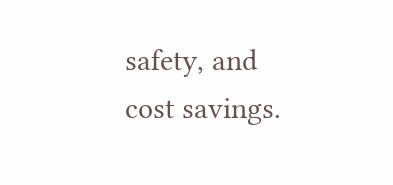safety, and cost savings.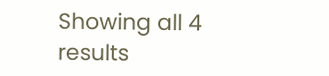Showing all 4 results